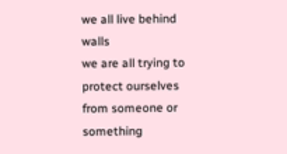we all live behind walls
we are all trying to protect ourselves
from someone or something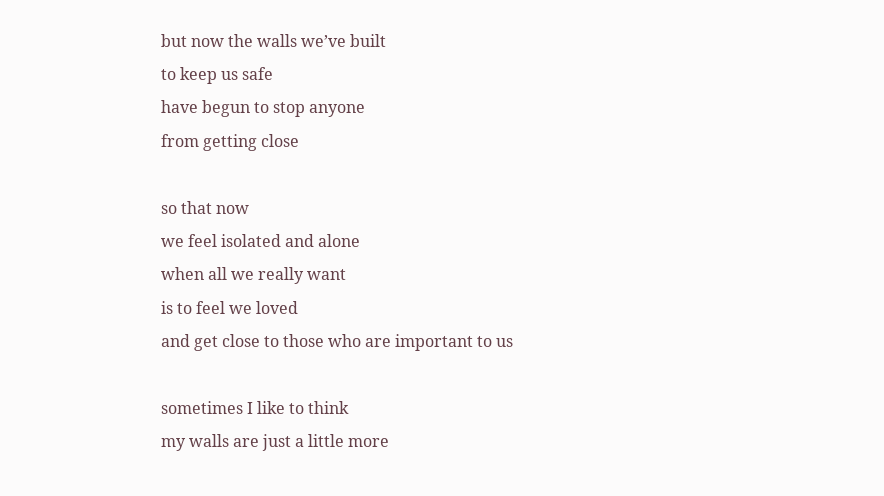but now the walls we’ve built
to keep us safe
have begun to stop anyone
from getting close

so that now
we feel isolated and alone
when all we really want
is to feel we loved
and get close to those who are important to us

sometimes I like to think
my walls are just a little more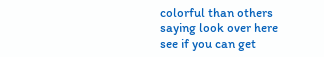colorful than others
saying look over here
see if you can get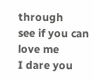through
see if you can love me
I dare you